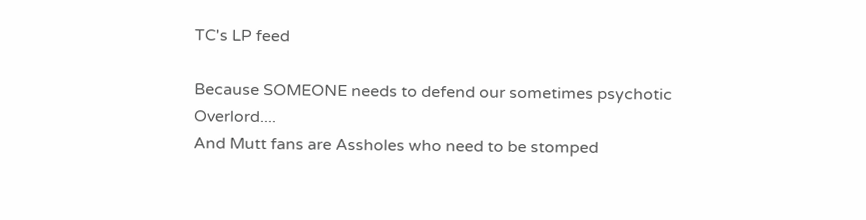TC's LP feed

Because SOMEONE needs to defend our sometimes psychotic Overlord....
And Mutt fans are Assholes who need to be stomped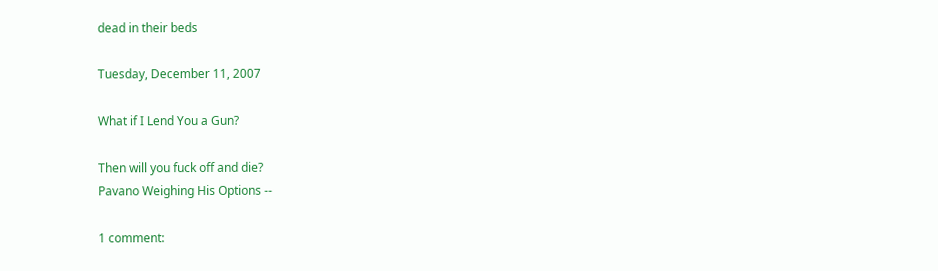dead in their beds

Tuesday, December 11, 2007

What if I Lend You a Gun?

Then will you fuck off and die?
Pavano Weighing His Options --

1 comment: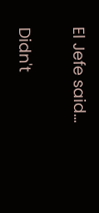El Jefe said...

Didn't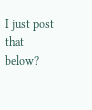I just post that below?